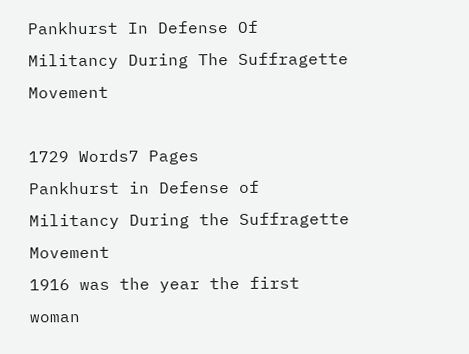Pankhurst In Defense Of Militancy During The Suffragette Movement

1729 Words7 Pages
Pankhurst in Defense of Militancy During the Suffragette Movement
1916 was the year the first woman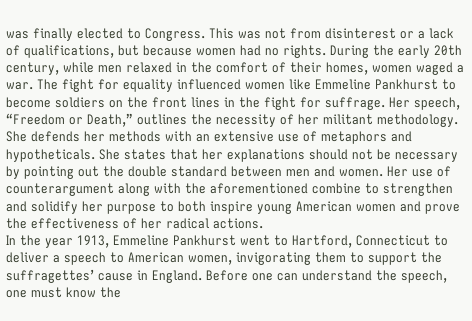was finally elected to Congress. This was not from disinterest or a lack of qualifications, but because women had no rights. During the early 20th century, while men relaxed in the comfort of their homes, women waged a war. The fight for equality influenced women like Emmeline Pankhurst to become soldiers on the front lines in the fight for suffrage. Her speech, “Freedom or Death,” outlines the necessity of her militant methodology. She defends her methods with an extensive use of metaphors and hypotheticals. She states that her explanations should not be necessary by pointing out the double standard between men and women. Her use of counterargument along with the aforementioned combine to strengthen and solidify her purpose to both inspire young American women and prove the effectiveness of her radical actions.
In the year 1913, Emmeline Pankhurst went to Hartford, Connecticut to deliver a speech to American women, invigorating them to support the suffragettes’ cause in England. Before one can understand the speech, one must know the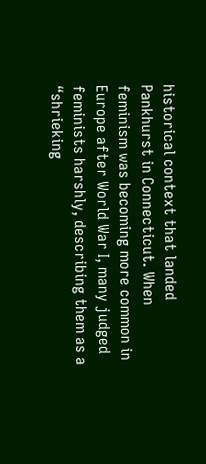historical context that landed Pankhurst in Connecticut. When feminism was becoming more common in Europe after World War I, many judged feminists harshly, describing them as a “shrieking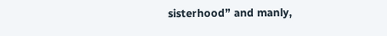sisterhood” and manly,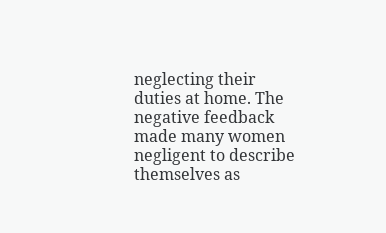neglecting their duties at home. The negative feedback made many women negligent to describe themselves as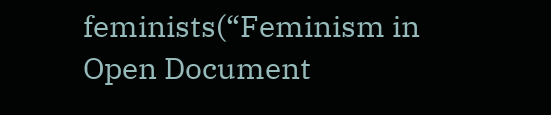feminists(“Feminism in
Open Document